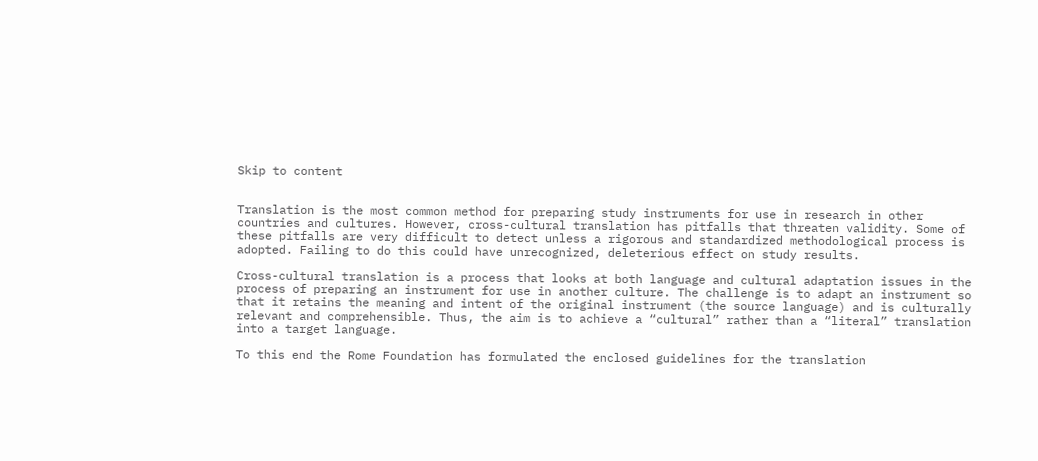Skip to content


Translation is the most common method for preparing study instruments for use in research in other countries and cultures. However, cross-cultural translation has pitfalls that threaten validity. Some of these pitfalls are very difficult to detect unless a rigorous and standardized methodological process is adopted. Failing to do this could have unrecognized, deleterious effect on study results.

Cross-cultural translation is a process that looks at both language and cultural adaptation issues in the process of preparing an instrument for use in another culture. The challenge is to adapt an instrument so that it retains the meaning and intent of the original instrument (the source language) and is culturally relevant and comprehensible. Thus, the aim is to achieve a “cultural” rather than a “literal” translation into a target language.

To this end the Rome Foundation has formulated the enclosed guidelines for the translation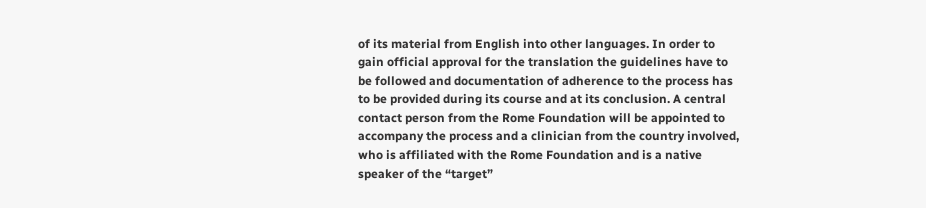of its material from English into other languages. In order to gain official approval for the translation the guidelines have to be followed and documentation of adherence to the process has to be provided during its course and at its conclusion. A central contact person from the Rome Foundation will be appointed to accompany the process and a clinician from the country involved, who is affiliated with the Rome Foundation and is a native speaker of the “target”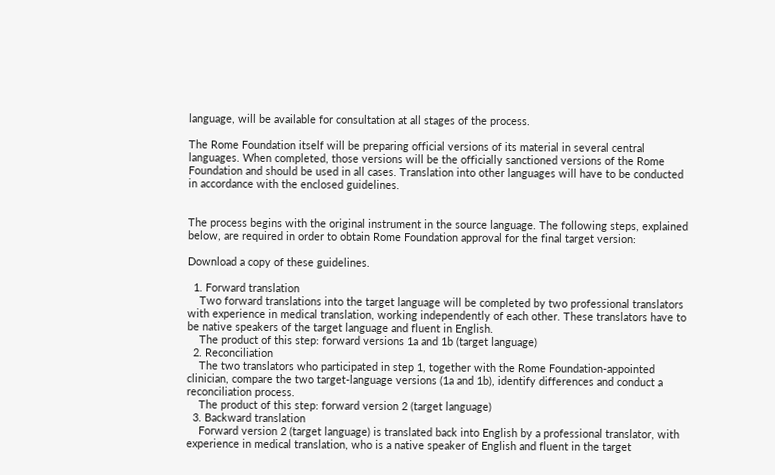language, will be available for consultation at all stages of the process.

The Rome Foundation itself will be preparing official versions of its material in several central languages. When completed, those versions will be the officially sanctioned versions of the Rome Foundation and should be used in all cases. Translation into other languages will have to be conducted in accordance with the enclosed guidelines.


The process begins with the original instrument in the source language. The following steps, explained below, are required in order to obtain Rome Foundation approval for the final target version:

Download a copy of these guidelines.

  1. Forward translation
    Two forward translations into the target language will be completed by two professional translators with experience in medical translation, working independently of each other. These translators have to be native speakers of the target language and fluent in English.
    The product of this step: forward versions 1a and 1b (target language)
  2. Reconciliation
    The two translators who participated in step 1, together with the Rome Foundation-appointed clinician, compare the two target-language versions (1a and 1b), identify differences and conduct a reconciliation process.
    The product of this step: forward version 2 (target language)
  3. Backward translation
    Forward version 2 (target language) is translated back into English by a professional translator, with experience in medical translation, who is a native speaker of English and fluent in the target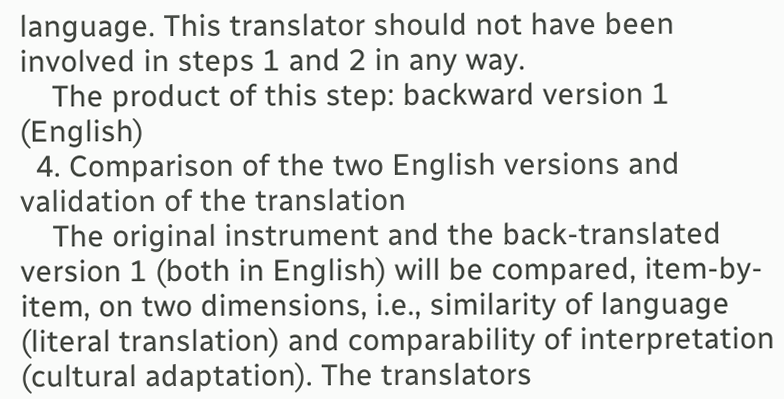language. This translator should not have been involved in steps 1 and 2 in any way.
    The product of this step: backward version 1 (English)
  4. Comparison of the two English versions and validation of the translation
    The original instrument and the back-translated version 1 (both in English) will be compared, item-by-item, on two dimensions, i.e., similarity of language (literal translation) and comparability of interpretation (cultural adaptation). The translators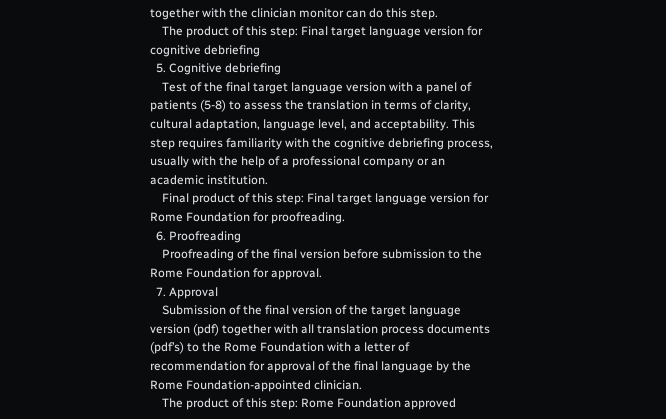together with the clinician monitor can do this step.
    The product of this step: Final target language version for cognitive debriefing
  5. Cognitive debriefing
    Test of the final target language version with a panel of patients (5-8) to assess the translation in terms of clarity, cultural adaptation, language level, and acceptability. This step requires familiarity with the cognitive debriefing process, usually with the help of a professional company or an academic institution.
    Final product of this step: Final target language version for Rome Foundation for proofreading.
  6. Proofreading
    Proofreading of the final version before submission to the Rome Foundation for approval.
  7. Approval
    Submission of the final version of the target language version (pdf) together with all translation process documents (pdf’s) to the Rome Foundation with a letter of recommendation for approval of the final language by the Rome Foundation-appointed clinician.
    The product of this step: Rome Foundation approved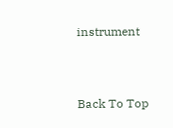instrument


Back To Top